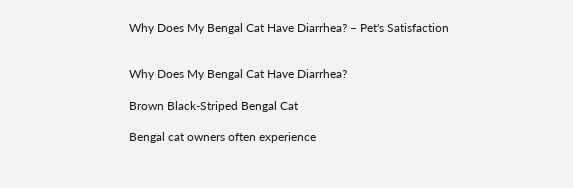Why Does My Bengal Cat Have Diarrhea? – Pet's Satisfaction


Why Does My Bengal Cat Have Diarrhea?

Brown Black-Striped Bengal Cat

Bengal cat owners often experience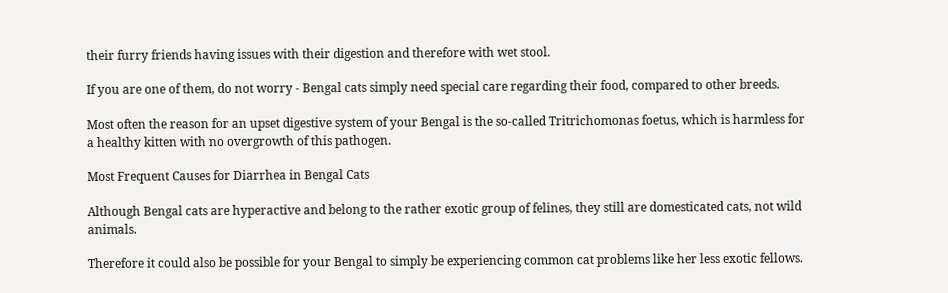their furry friends having issues with their digestion and therefore with wet stool.

If you are one of them, do not worry - Bengal cats simply need special care regarding their food, compared to other breeds.

Most often the reason for an upset digestive system of your Bengal is the so-called Tritrichomonas foetus, which is harmless for a healthy kitten with no overgrowth of this pathogen.

Most Frequent Causes for Diarrhea in Bengal Cats

Although Bengal cats are hyperactive and belong to the rather exotic group of felines, they still are domesticated cats, not wild animals.

Therefore it could also be possible for your Bengal to simply be experiencing common cat problems like her less exotic fellows.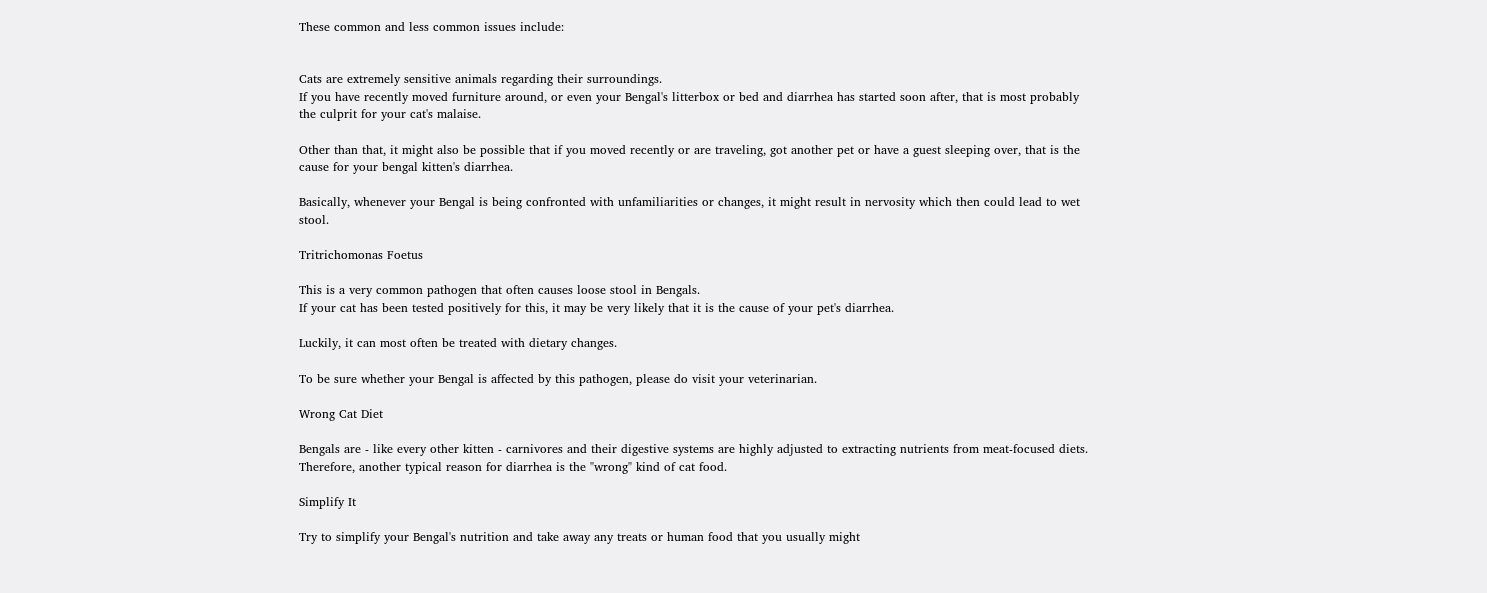These common and less common issues include:


Cats are extremely sensitive animals regarding their surroundings.
If you have recently moved furniture around, or even your Bengal's litterbox or bed and diarrhea has started soon after, that is most probably the culprit for your cat's malaise.

Other than that, it might also be possible that if you moved recently or are traveling, got another pet or have a guest sleeping over, that is the cause for your bengal kitten's diarrhea.

Basically, whenever your Bengal is being confronted with unfamiliarities or changes, it might result in nervosity which then could lead to wet stool.

Tritrichomonas Foetus

This is a very common pathogen that often causes loose stool in Bengals.
If your cat has been tested positively for this, it may be very likely that it is the cause of your pet's diarrhea.

Luckily, it can most often be treated with dietary changes.

To be sure whether your Bengal is affected by this pathogen, please do visit your veterinarian.

Wrong Cat Diet

Bengals are - like every other kitten - carnivores and their digestive systems are highly adjusted to extracting nutrients from meat-focused diets.
Therefore, another typical reason for diarrhea is the "wrong" kind of cat food.

Simplify It

Try to simplify your Bengal's nutrition and take away any treats or human food that you usually might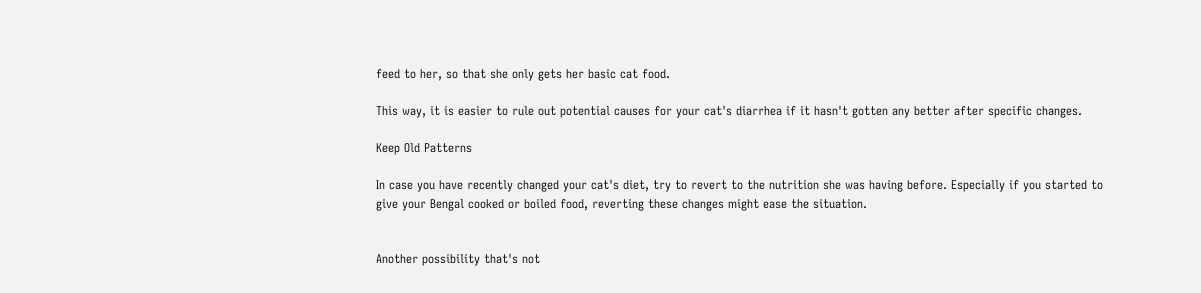feed to her, so that she only gets her basic cat food.

This way, it is easier to rule out potential causes for your cat's diarrhea if it hasn't gotten any better after specific changes.

Keep Old Patterns

In case you have recently changed your cat's diet, try to revert to the nutrition she was having before. Especially if you started to give your Bengal cooked or boiled food, reverting these changes might ease the situation.


Another possibility that's not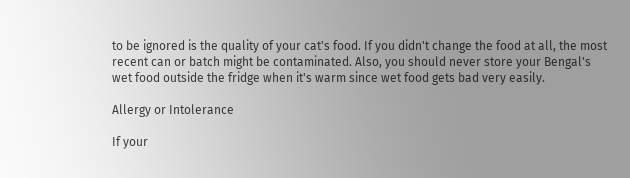to be ignored is the quality of your cat's food. If you didn't change the food at all, the most recent can or batch might be contaminated. Also, you should never store your Bengal's wet food outside the fridge when it's warm since wet food gets bad very easily.

Allergy or Intolerance

If your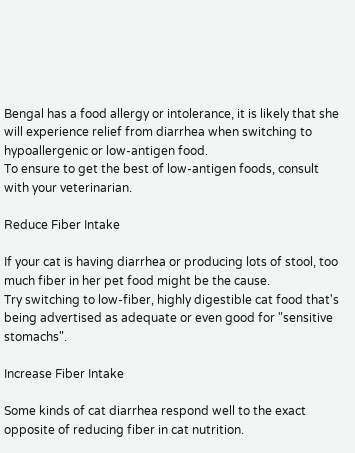Bengal has a food allergy or intolerance, it is likely that she will experience relief from diarrhea when switching to hypoallergenic or low-antigen food.
To ensure to get the best of low-antigen foods, consult with your veterinarian.

Reduce Fiber Intake

If your cat is having diarrhea or producing lots of stool, too much fiber in her pet food might be the cause.
Try switching to low-fiber, highly digestible cat food that's being advertised as adequate or even good for "sensitive stomachs".

Increase Fiber Intake

Some kinds of cat diarrhea respond well to the exact opposite of reducing fiber in cat nutrition.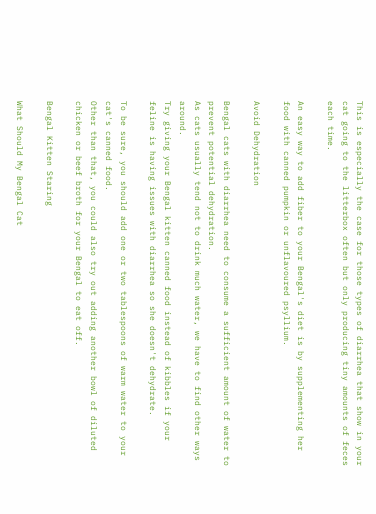This is especially the case for those types of diarrhea that show in your cat going to the litterbox often but only producing tiny amounts of feces each time.

An easy way to add fiber to your Bengal's diet is by supplementing her food with canned pumpkin or unflavoured psyllium.

Avoid Dehydration

Bengal cats with diarrhea need to consume a sufficient amount of water to prevent potential dehydration.
As cats usually tend not to drink much water, we have to find other ways around.
Try giving your Bengal kitten canned food instead of kibbles if your feline is having issues with diarrhea so she doesn't dehydrate.

To be sure, you should add one or two tablespoons of warm water to your cat's canned food.
Other than that, you could also try out adding another bowl of diluted chicken or beef broth for your Bengal to eat off.

Bengal Kitten Staring

What Should My Bengal Cat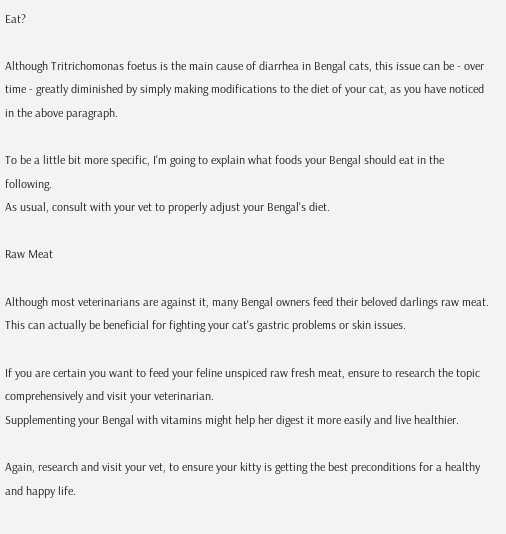Eat?

Although Tritrichomonas foetus is the main cause of diarrhea in Bengal cats, this issue can be - over time - greatly diminished by simply making modifications to the diet of your cat, as you have noticed in the above paragraph.

To be a little bit more specific, I'm going to explain what foods your Bengal should eat in the following.
As usual, consult with your vet to properly adjust your Bengal's diet.

Raw Meat

Although most veterinarians are against it, many Bengal owners feed their beloved darlings raw meat.
This can actually be beneficial for fighting your cat's gastric problems or skin issues.

If you are certain you want to feed your feline unspiced raw fresh meat, ensure to research the topic comprehensively and visit your veterinarian.
Supplementing your Bengal with vitamins might help her digest it more easily and live healthier.

Again, research and visit your vet, to ensure your kitty is getting the best preconditions for a healthy and happy life.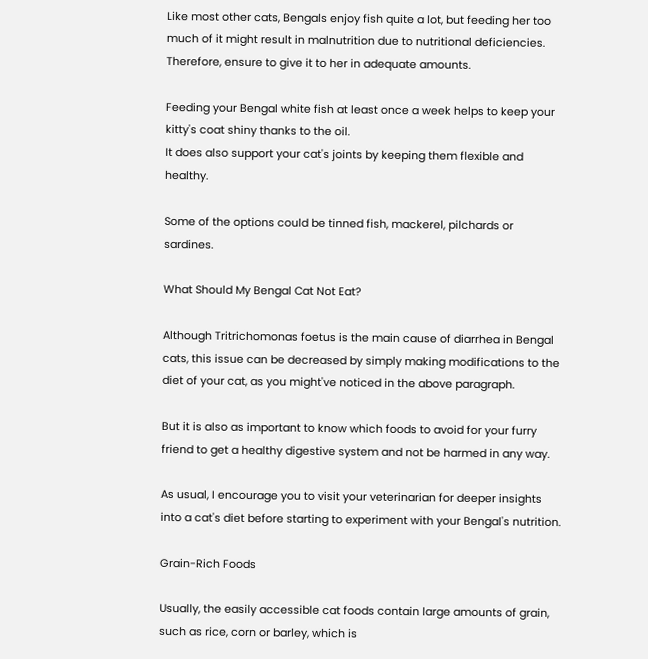Like most other cats, Bengals enjoy fish quite a lot, but feeding her too much of it might result in malnutrition due to nutritional deficiencies.
Therefore, ensure to give it to her in adequate amounts.

Feeding your Bengal white fish at least once a week helps to keep your kitty's coat shiny thanks to the oil.
It does also support your cat's joints by keeping them flexible and healthy.

Some of the options could be tinned fish, mackerel, pilchards or sardines.

What Should My Bengal Cat Not Eat?

Although Tritrichomonas foetus is the main cause of diarrhea in Bengal cats, this issue can be decreased by simply making modifications to the diet of your cat, as you might've noticed in the above paragraph.

But it is also as important to know which foods to avoid for your furry friend to get a healthy digestive system and not be harmed in any way.

As usual, I encourage you to visit your veterinarian for deeper insights into a cat's diet before starting to experiment with your Bengal's nutrition.

Grain-Rich Foods

Usually, the easily accessible cat foods contain large amounts of grain, such as rice, corn or barley, which is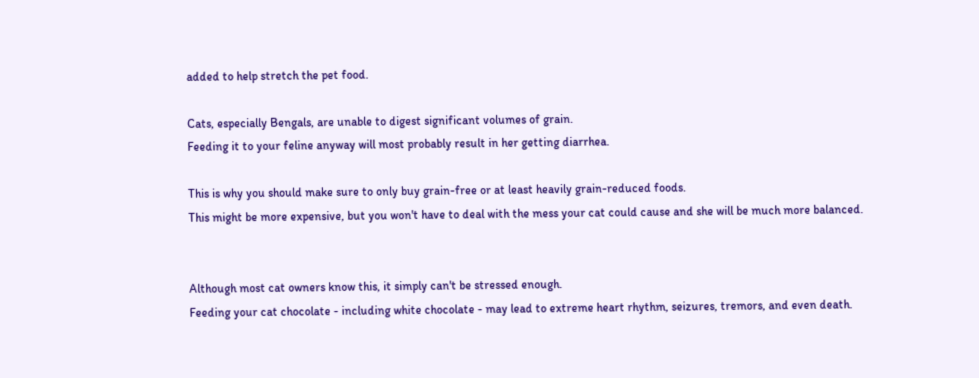added to help stretch the pet food.

Cats, especially Bengals, are unable to digest significant volumes of grain.
Feeding it to your feline anyway will most probably result in her getting diarrhea.

This is why you should make sure to only buy grain-free or at least heavily grain-reduced foods.
This might be more expensive, but you won't have to deal with the mess your cat could cause and she will be much more balanced.


Although most cat owners know this, it simply can't be stressed enough.
Feeding your cat chocolate - including white chocolate - may lead to extreme heart rhythm, seizures, tremors, and even death.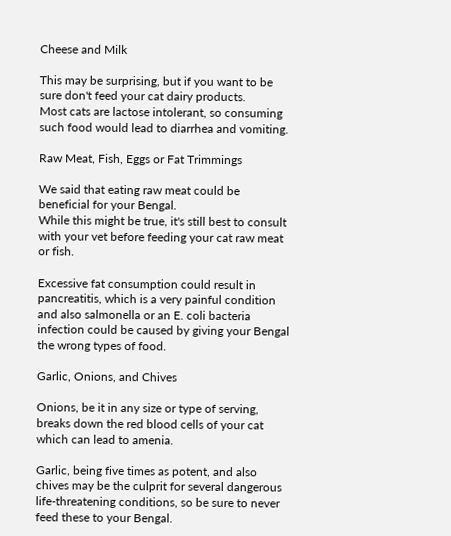Cheese and Milk

This may be surprising, but if you want to be sure don't feed your cat dairy products.
Most cats are lactose intolerant, so consuming such food would lead to diarrhea and vomiting.

Raw Meat, Fish, Eggs or Fat Trimmings

We said that eating raw meat could be beneficial for your Bengal.
While this might be true, it's still best to consult with your vet before feeding your cat raw meat or fish.

Excessive fat consumption could result in pancreatitis, which is a very painful condition and also salmonella or an E. coli bacteria infection could be caused by giving your Bengal the wrong types of food.

Garlic, Onions, and Chives

Onions, be it in any size or type of serving, breaks down the red blood cells of your cat which can lead to amenia.

Garlic, being five times as potent, and also chives may be the culprit for several dangerous life-threatening conditions, so be sure to never feed these to your Bengal.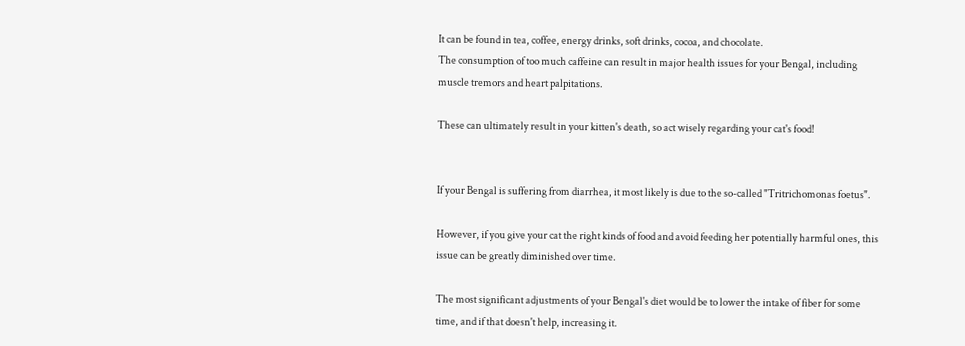It can be found in tea, coffee, energy drinks, soft drinks, cocoa, and chocolate.
The consumption of too much caffeine can result in major health issues for your Bengal, including muscle tremors and heart palpitations.

These can ultimately result in your kitten's death, so act wisely regarding your cat's food!


If your Bengal is suffering from diarrhea, it most likely is due to the so-called "Tritrichomonas foetus".

However, if you give your cat the right kinds of food and avoid feeding her potentially harmful ones, this issue can be greatly diminished over time.

The most significant adjustments of your Bengal's diet would be to lower the intake of fiber for some time, and if that doesn't help, increasing it.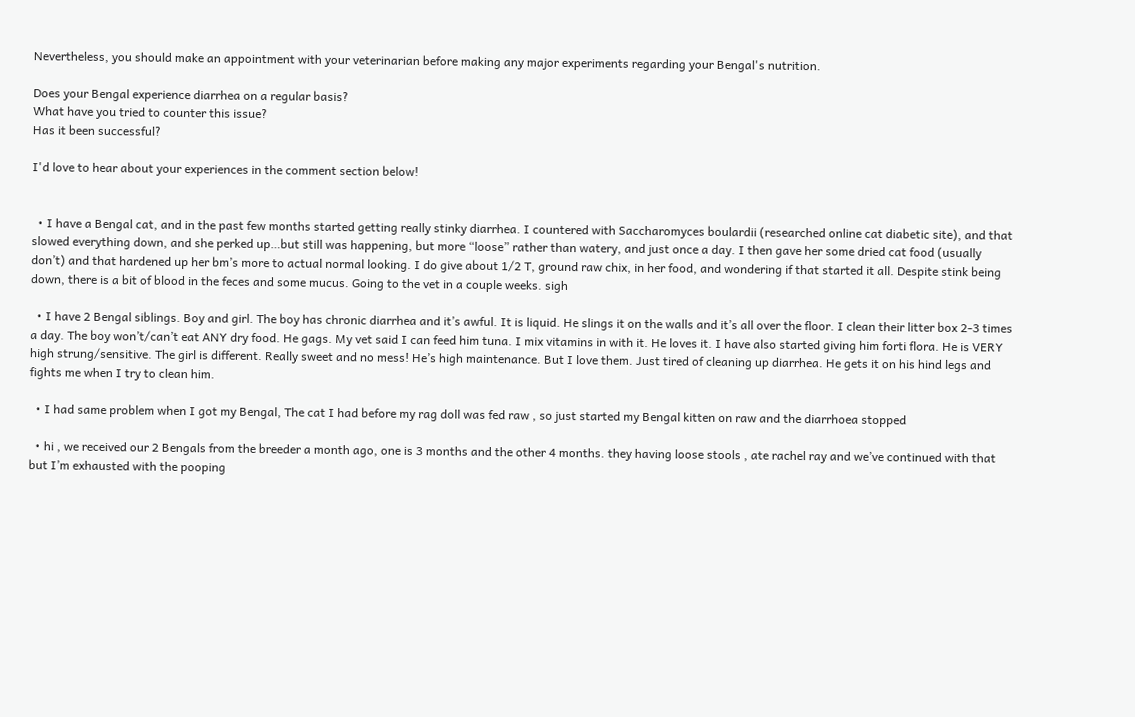Nevertheless, you should make an appointment with your veterinarian before making any major experiments regarding your Bengal's nutrition.

Does your Bengal experience diarrhea on a regular basis?
What have you tried to counter this issue?
Has it been successful?

I'd love to hear about your experiences in the comment section below!


  • I have a Bengal cat, and in the past few months started getting really stinky diarrhea. I countered with Saccharomyces boulardii (researched online cat diabetic site), and that slowed everything down, and she perked up…but still was happening, but more “loose” rather than watery, and just once a day. I then gave her some dried cat food (usually don’t) and that hardened up her bm’s more to actual normal looking. I do give about 1/2 T, ground raw chix, in her food, and wondering if that started it all. Despite stink being down, there is a bit of blood in the feces and some mucus. Going to the vet in a couple weeks. sigh

  • I have 2 Bengal siblings. Boy and girl. The boy has chronic diarrhea and it’s awful. It is liquid. He slings it on the walls and it’s all over the floor. I clean their litter box 2-3 times a day. The boy won’t/can’t eat ANY dry food. He gags. My vet said I can feed him tuna. I mix vitamins in with it. He loves it. I have also started giving him forti flora. He is VERY high strung/sensitive. The girl is different. Really sweet and no mess! He’s high maintenance. But I love them. Just tired of cleaning up diarrhea. He gets it on his hind legs and fights me when I try to clean him.

  • I had same problem when I got my Bengal, The cat I had before my rag doll was fed raw , so just started my Bengal kitten on raw and the diarrhoea stopped

  • hi , we received our 2 Bengals from the breeder a month ago, one is 3 months and the other 4 months. they having loose stools , ate rachel ray and we’ve continued with that but I’m exhausted with the pooping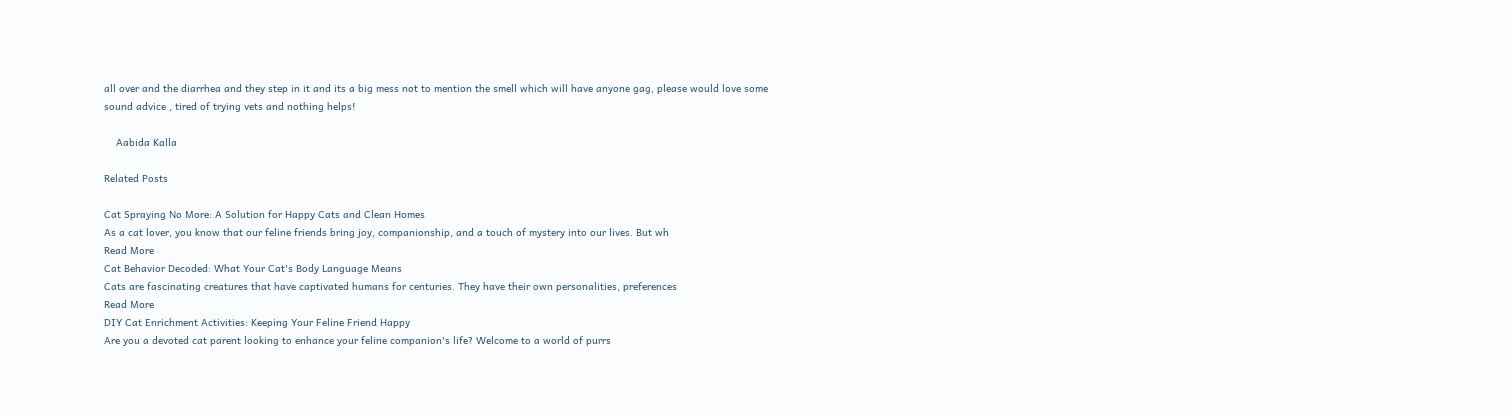all over and the diarrhea and they step in it and its a big mess not to mention the smell which will have anyone gag, please would love some sound advice , tired of trying vets and nothing helps!

    Aabida Kalla

Related Posts

Cat Spraying No More: A Solution for Happy Cats and Clean Homes
As a cat lover, you know that our feline friends bring joy, companionship, and a touch of mystery into our lives. But wh
Read More
Cat Behavior Decoded: What Your Cat's Body Language Means
Cats are fascinating creatures that have captivated humans for centuries. They have their own personalities, preferences
Read More
DIY Cat Enrichment Activities: Keeping Your Feline Friend Happy
Are you a devoted cat parent looking to enhance your feline companion's life? Welcome to a world of purrs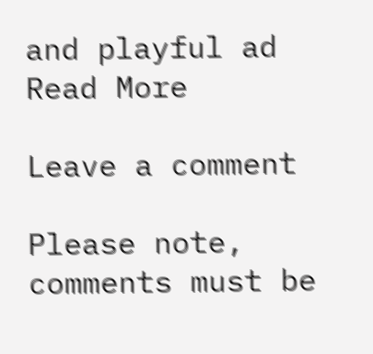and playful ad
Read More

Leave a comment

Please note, comments must be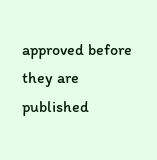approved before they are published